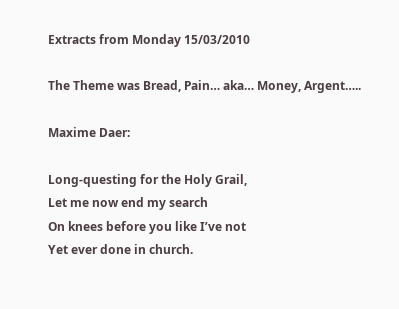Extracts from Monday 15/03/2010

The Theme was Bread, Pain… aka… Money, Argent…..

Maxime Daer:

Long-questing for the Holy Grail,
Let me now end my search
On knees before you like I’ve not
Yet ever done in church.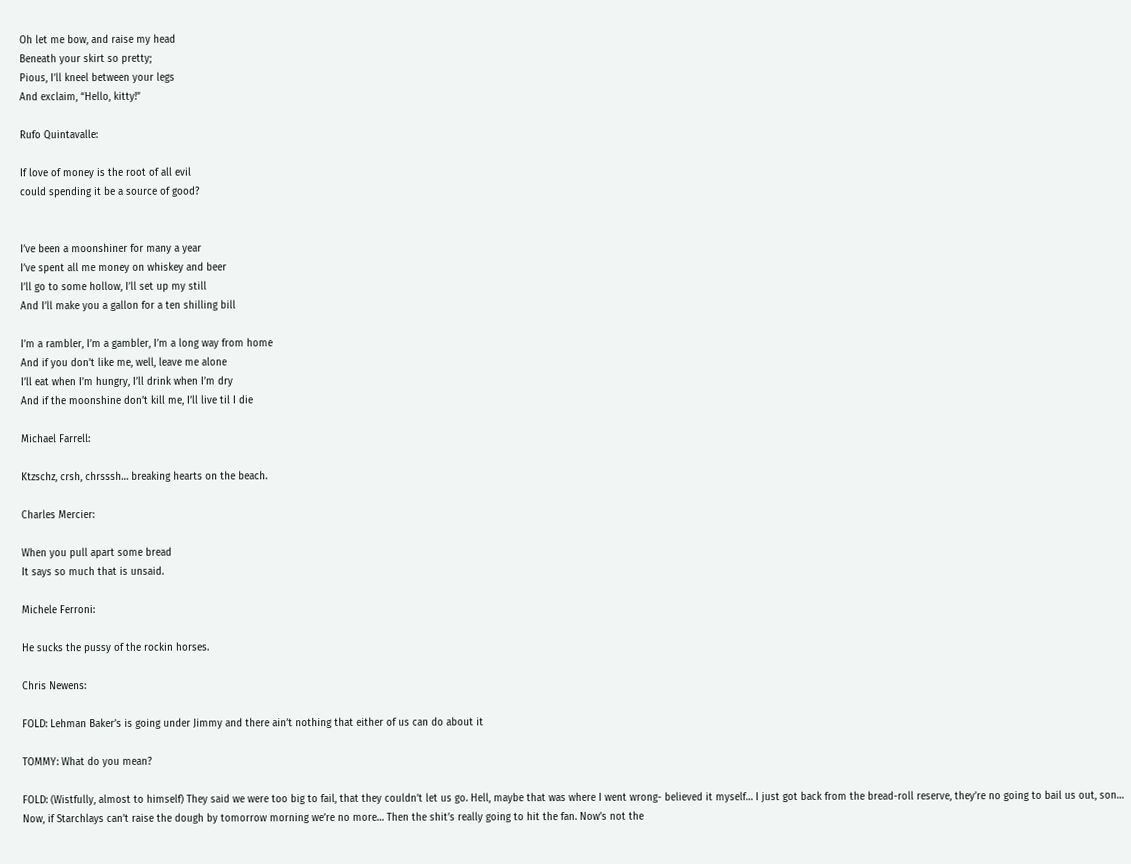Oh let me bow, and raise my head
Beneath your skirt so pretty;
Pious, I’ll kneel between your legs
And exclaim, “Hello, kitty!”

Rufo Quintavalle:

If love of money is the root of all evil
could spending it be a source of good?


I’ve been a moonshiner for many a year
I’ve spent all me money on whiskey and beer
I’ll go to some hollow, I’ll set up my still
And I’ll make you a gallon for a ten shilling bill

I’m a rambler, I’m a gambler, I’m a long way from home
And if you don’t like me, well, leave me alone
I’ll eat when I’m hungry, I’ll drink when I’m dry
And if the moonshine don’t kill me, I’ll live til I die

Michael Farrell:

Ktzschz, crsh, chrsssh… breaking hearts on the beach.

Charles Mercier:

When you pull apart some bread
It says so much that is unsaid.

Michele Ferroni:

He sucks the pussy of the rockin horses.

Chris Newens:

FOLD: Lehman Baker’s is going under Jimmy and there ain’t nothing that either of us can do about it

TOMMY: What do you mean?

FOLD: (Wistfully, almost to himself) They said we were too big to fail, that they couldn’t let us go. Hell, maybe that was where I went wrong- believed it myself… I just got back from the bread-roll reserve, they’re no going to bail us out, son… Now, if Starchlays can’t raise the dough by tomorrow morning we’re no more… Then the shit’s really going to hit the fan. Now’s not the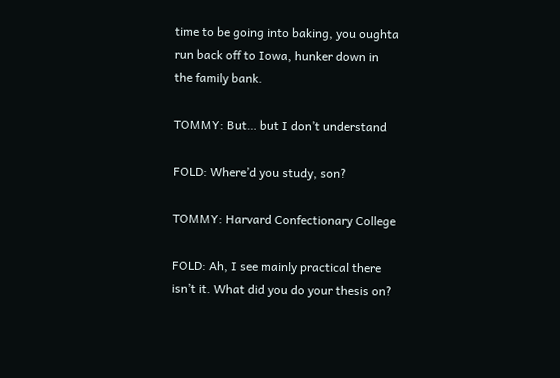time to be going into baking, you oughta run back off to Iowa, hunker down in the family bank.

TOMMY: But… but I don’t understand

FOLD: Where’d you study, son?

TOMMY: Harvard Confectionary College

FOLD: Ah, I see mainly practical there isn’t it. What did you do your thesis on?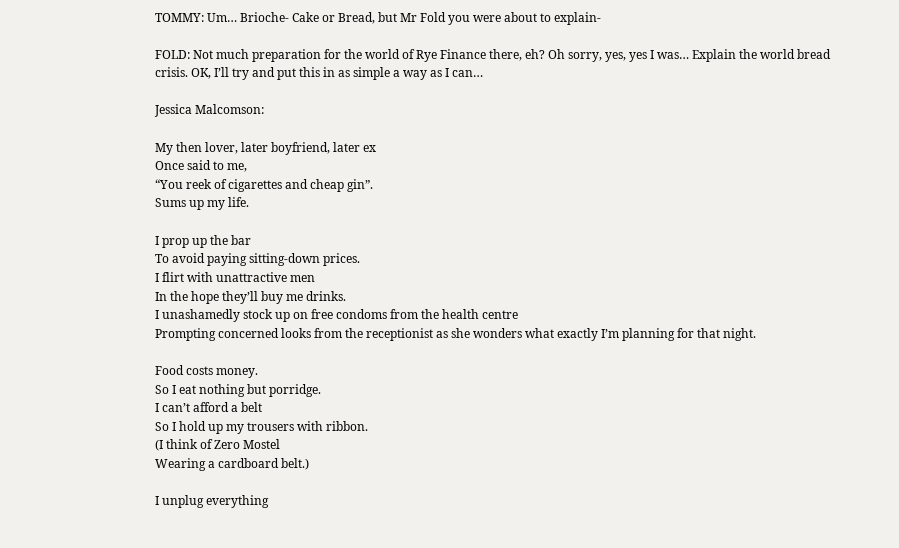TOMMY: Um… Brioche- Cake or Bread, but Mr Fold you were about to explain-

FOLD: Not much preparation for the world of Rye Finance there, eh? Oh sorry, yes, yes I was… Explain the world bread crisis. OK, I’ll try and put this in as simple a way as I can…

Jessica Malcomson:

My then lover, later boyfriend, later ex
Once said to me,
“You reek of cigarettes and cheap gin”.
Sums up my life.

I prop up the bar
To avoid paying sitting-down prices.
I flirt with unattractive men
In the hope they’ll buy me drinks.
I unashamedly stock up on free condoms from the health centre
Prompting concerned looks from the receptionist as she wonders what exactly I’m planning for that night.

Food costs money.
So I eat nothing but porridge.
I can’t afford a belt
So I hold up my trousers with ribbon.
(I think of Zero Mostel
Wearing a cardboard belt.)

I unplug everything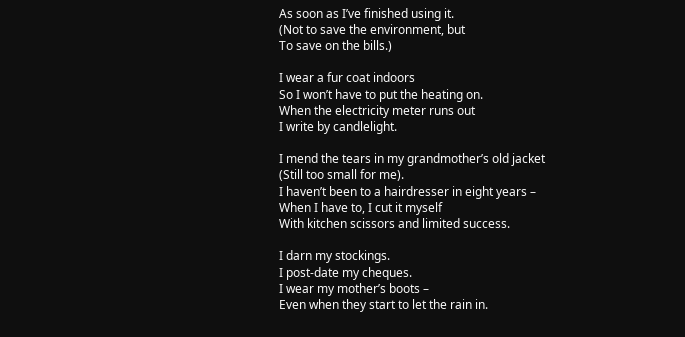As soon as I’ve finished using it.
(Not to save the environment, but
To save on the bills.)

I wear a fur coat indoors
So I won’t have to put the heating on.
When the electricity meter runs out
I write by candlelight.

I mend the tears in my grandmother’s old jacket
(Still too small for me).
I haven’t been to a hairdresser in eight years –
When I have to, I cut it myself
With kitchen scissors and limited success.

I darn my stockings.
I post-date my cheques.
I wear my mother’s boots –
Even when they start to let the rain in.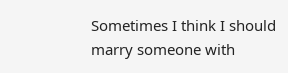Sometimes I think I should marry someone with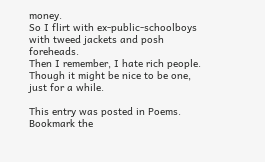money.
So I flirt with ex-public-schoolboys with tweed jackets and posh foreheads.
Then I remember, I hate rich people.
Though it might be nice to be one, just for a while.

This entry was posted in Poems. Bookmark the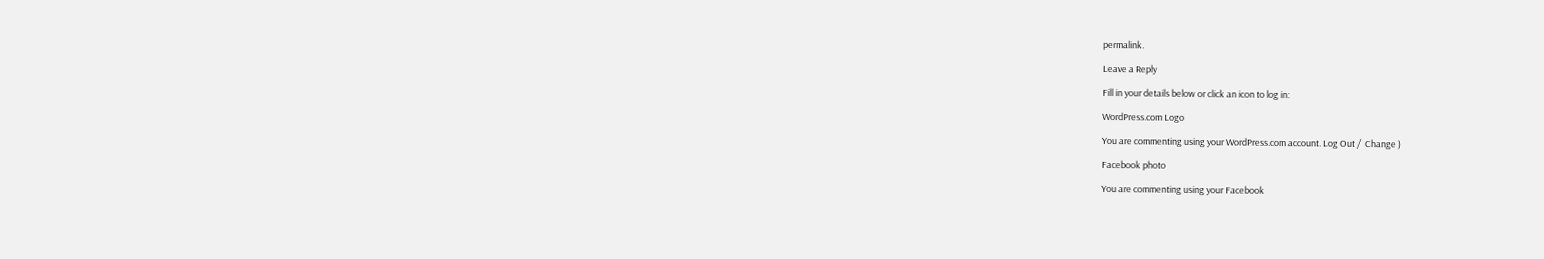permalink.

Leave a Reply

Fill in your details below or click an icon to log in:

WordPress.com Logo

You are commenting using your WordPress.com account. Log Out /  Change )

Facebook photo

You are commenting using your Facebook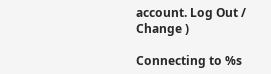account. Log Out /  Change )

Connecting to %s